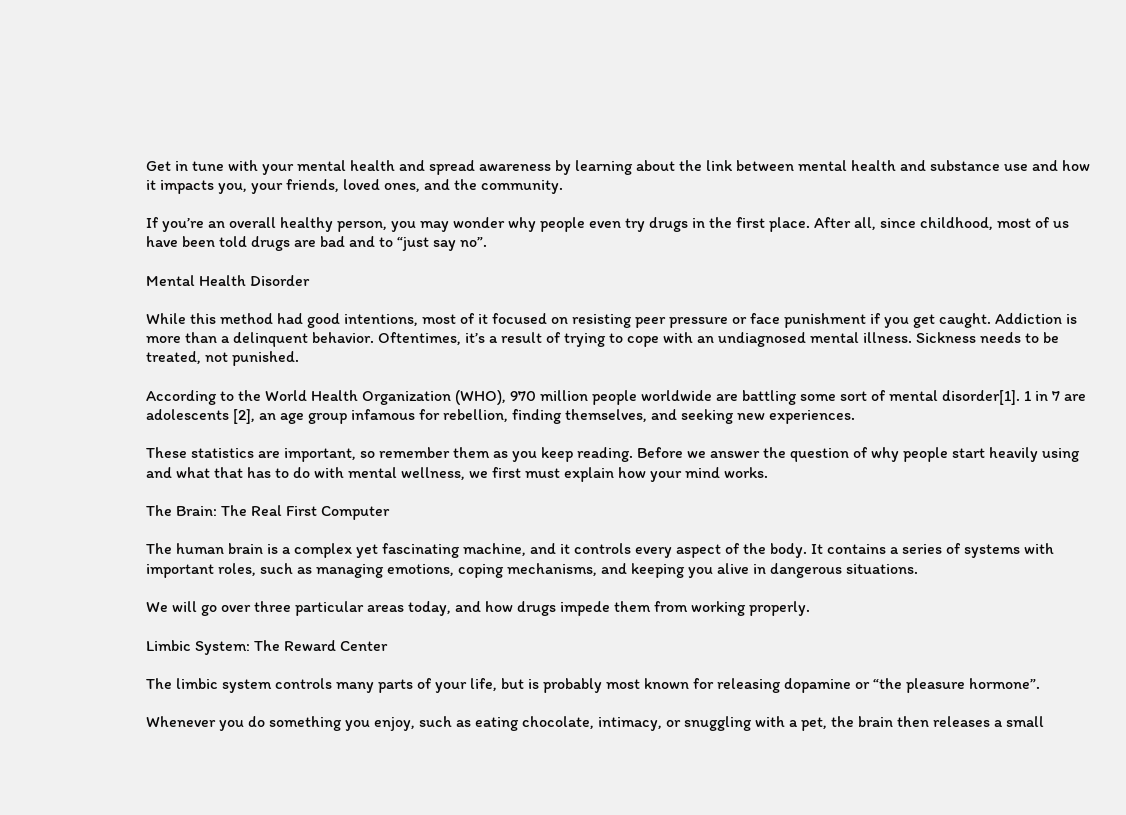Get in tune with your mental health and spread awareness by learning about the link between mental health and substance use and how it impacts you, your friends, loved ones, and the community.

If you’re an overall healthy person, you may wonder why people even try drugs in the first place. After all, since childhood, most of us have been told drugs are bad and to “just say no”.

Mental Health Disorder

While this method had good intentions, most of it focused on resisting peer pressure or face punishment if you get caught. Addiction is more than a delinquent behavior. Oftentimes, it’s a result of trying to cope with an undiagnosed mental illness. Sickness needs to be treated, not punished.

According to the World Health Organization (WHO), 970 million people worldwide are battling some sort of mental disorder[1]. 1 in 7 are adolescents [2], an age group infamous for rebellion, finding themselves, and seeking new experiences.

These statistics are important, so remember them as you keep reading. Before we answer the question of why people start heavily using and what that has to do with mental wellness, we first must explain how your mind works.

The Brain: The Real First Computer

The human brain is a complex yet fascinating machine, and it controls every aspect of the body. It contains a series of systems with important roles, such as managing emotions, coping mechanisms, and keeping you alive in dangerous situations.

We will go over three particular areas today, and how drugs impede them from working properly.

Limbic System: The Reward Center

The limbic system controls many parts of your life, but is probably most known for releasing dopamine or “the pleasure hormone”.

Whenever you do something you enjoy, such as eating chocolate, intimacy, or snuggling with a pet, the brain then releases a small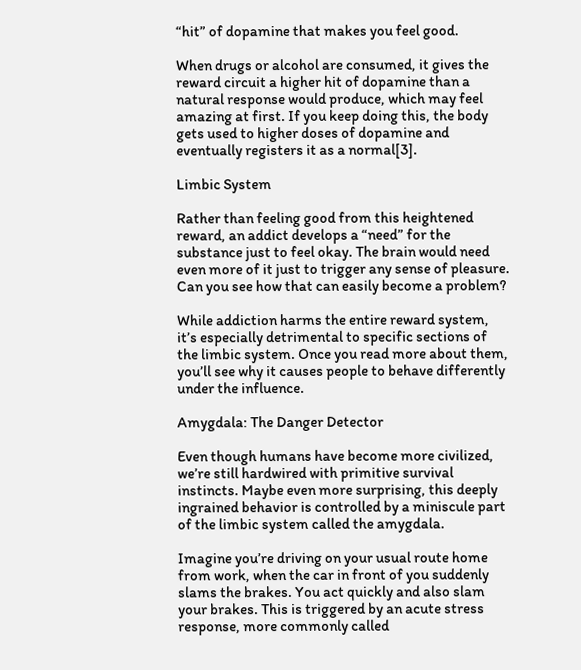“hit” of dopamine that makes you feel good.

When drugs or alcohol are consumed, it gives the reward circuit a higher hit of dopamine than a natural response would produce, which may feel amazing at first. If you keep doing this, the body gets used to higher doses of dopamine and eventually registers it as a normal[3].

Limbic System

Rather than feeling good from this heightened reward, an addict develops a “need” for the substance just to feel okay. The brain would need even more of it just to trigger any sense of pleasure. Can you see how that can easily become a problem?

While addiction harms the entire reward system, it’s especially detrimental to specific sections of the limbic system. Once you read more about them, you’ll see why it causes people to behave differently under the influence.

Amygdala: The Danger Detector

Even though humans have become more civilized, we’re still hardwired with primitive survival instincts. Maybe even more surprising, this deeply ingrained behavior is controlled by a miniscule part of the limbic system called the amygdala.

Imagine you’re driving on your usual route home from work, when the car in front of you suddenly slams the brakes. You act quickly and also slam your brakes. This is triggered by an acute stress response, more commonly called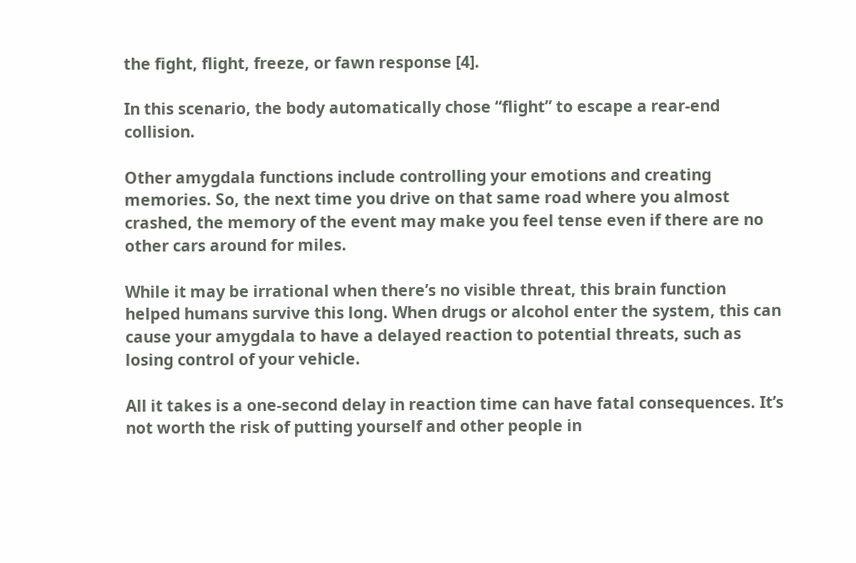the fight, flight, freeze, or fawn response [4].

In this scenario, the body automatically chose “flight” to escape a rear-end collision.

Other amygdala functions include controlling your emotions and creating memories. So, the next time you drive on that same road where you almost crashed, the memory of the event may make you feel tense even if there are no other cars around for miles.

While it may be irrational when there’s no visible threat, this brain function helped humans survive this long. When drugs or alcohol enter the system, this can cause your amygdala to have a delayed reaction to potential threats, such as losing control of your vehicle.

All it takes is a one-second delay in reaction time can have fatal consequences. It’s not worth the risk of putting yourself and other people in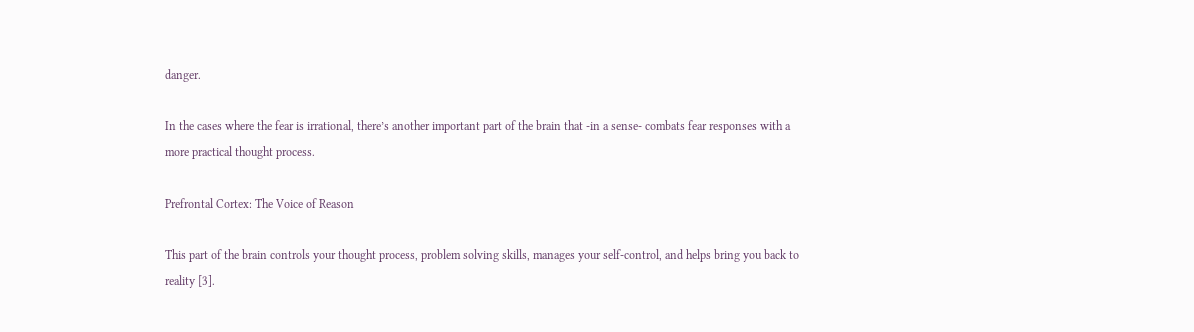danger.

In the cases where the fear is irrational, there’s another important part of the brain that -in a sense- combats fear responses with a more practical thought process.

Prefrontal Cortex: The Voice of Reason

This part of the brain controls your thought process, problem solving skills, manages your self-control, and helps bring you back to reality [3].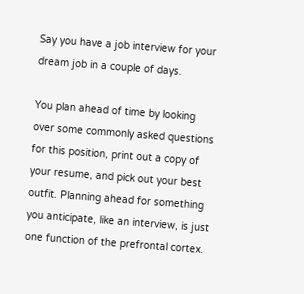Say you have a job interview for your dream job in a couple of days.

You plan ahead of time by looking over some commonly asked questions for this position, print out a copy of your resume, and pick out your best outfit. Planning ahead for something you anticipate, like an interview, is just one function of the prefrontal cortex.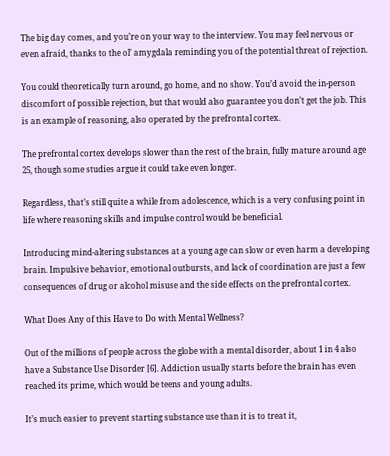The big day comes, and you’re on your way to the interview. You may feel nervous or even afraid, thanks to the ol’ amygdala reminding you of the potential threat of rejection.

You could theoretically turn around, go home, and no show. You’d avoid the in-person discomfort of possible rejection, but that would also guarantee you don’t get the job. This is an example of reasoning, also operated by the prefrontal cortex.

The prefrontal cortex develops slower than the rest of the brain, fully mature around age 25, though some studies argue it could take even longer.

Regardless, that’s still quite a while from adolescence, which is a very confusing point in life where reasoning skills and impulse control would be beneficial.

Introducing mind-altering substances at a young age can slow or even harm a developing brain. Impulsive behavior, emotional outbursts, and lack of coordination are just a few consequences of drug or alcohol misuse and the side effects on the prefrontal cortex.

What Does Any of this Have to Do with Mental Wellness?

Out of the millions of people across the globe with a mental disorder, about 1 in 4 also have a Substance Use Disorder [6]. Addiction usually starts before the brain has even reached its prime, which would be teens and young adults.

It’s much easier to prevent starting substance use than it is to treat it,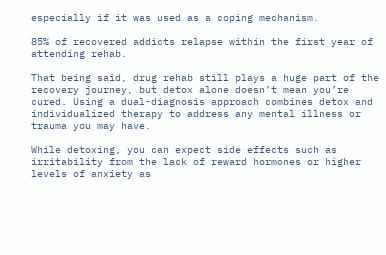especially if it was used as a coping mechanism.

85% of recovered addicts relapse within the first year of attending rehab.

That being said, drug rehab still plays a huge part of the recovery journey, but detox alone doesn’t mean you’re cured. Using a dual-diagnosis approach combines detox and individualized therapy to address any mental illness or trauma you may have.

While detoxing, you can expect side effects such as irritability from the lack of reward hormones or higher levels of anxiety as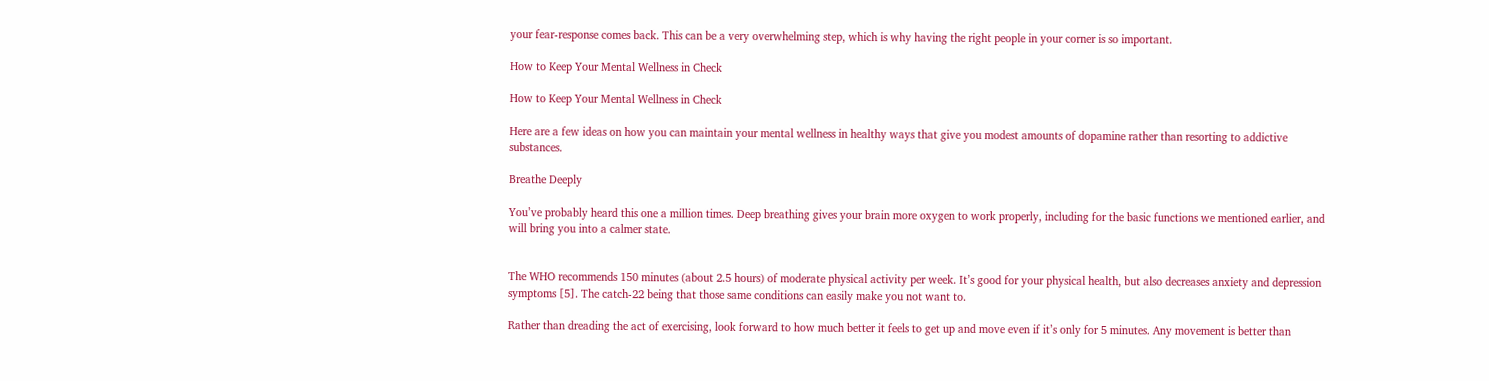your fear-response comes back. This can be a very overwhelming step, which is why having the right people in your corner is so important.

How to Keep Your Mental Wellness in Check

How to Keep Your Mental Wellness in Check

Here are a few ideas on how you can maintain your mental wellness in healthy ways that give you modest amounts of dopamine rather than resorting to addictive substances.

Breathe Deeply

You’ve probably heard this one a million times. Deep breathing gives your brain more oxygen to work properly, including for the basic functions we mentioned earlier, and will bring you into a calmer state.


The WHO recommends 150 minutes (about 2.5 hours) of moderate physical activity per week. It’s good for your physical health, but also decreases anxiety and depression symptoms [5]. The catch-22 being that those same conditions can easily make you not want to.

Rather than dreading the act of exercising, look forward to how much better it feels to get up and move even if it’s only for 5 minutes. Any movement is better than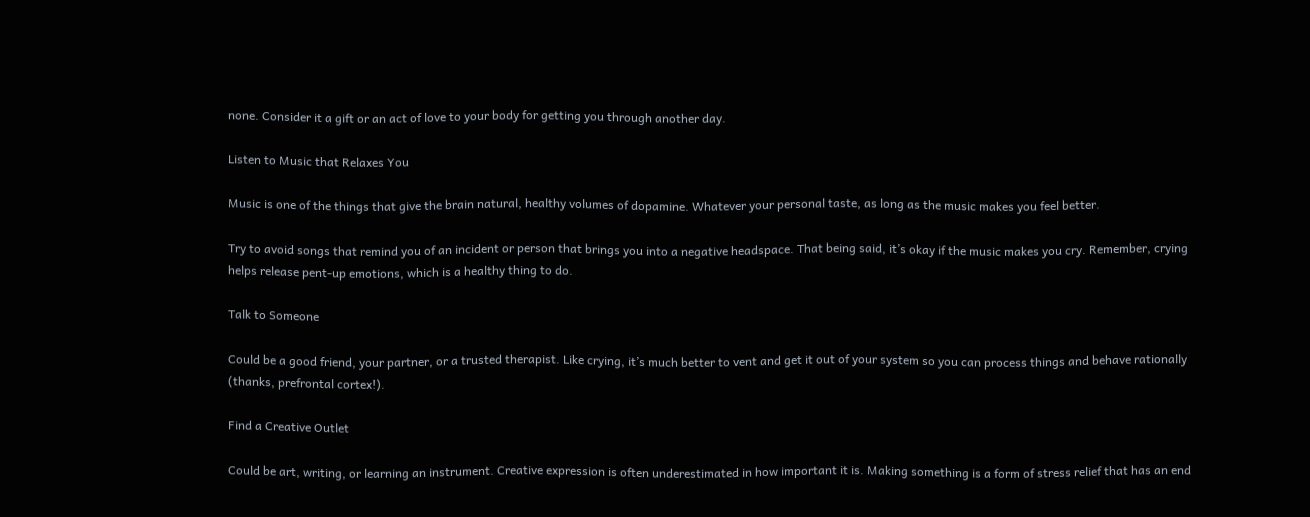none. Consider it a gift or an act of love to your body for getting you through another day.

Listen to Music that Relaxes You

Music is one of the things that give the brain natural, healthy volumes of dopamine. Whatever your personal taste, as long as the music makes you feel better.

Try to avoid songs that remind you of an incident or person that brings you into a negative headspace. That being said, it’s okay if the music makes you cry. Remember, crying helps release pent-up emotions, which is a healthy thing to do.

Talk to Someone

Could be a good friend, your partner, or a trusted therapist. Like crying, it’s much better to vent and get it out of your system so you can process things and behave rationally (thanks, prefrontal cortex!).

Find a Creative Outlet

Could be art, writing, or learning an instrument. Creative expression is often underestimated in how important it is. Making something is a form of stress relief that has an end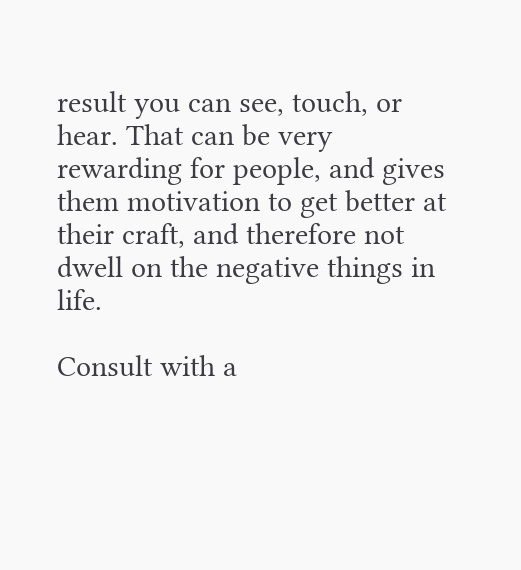result you can see, touch, or hear. That can be very rewarding for people, and gives them motivation to get better at their craft, and therefore not dwell on the negative things in life.

Consult with a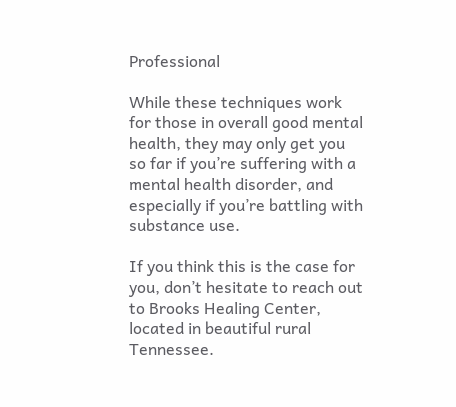Professional

While these techniques work for those in overall good mental health, they may only get you so far if you’re suffering with a mental health disorder, and especially if you’re battling with substance use.

If you think this is the case for you, don’t hesitate to reach out to Brooks Healing Center, located in beautiful rural Tennessee.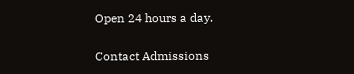Open 24 hours a day.

Contact Admissions